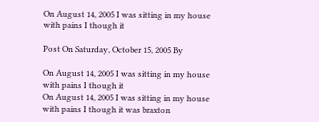On August 14, 2005 I was sitting in my house with pains I though it

Post On Saturday, October 15, 2005 By

On August 14, 2005 I was sitting in my house with pains I though it
On August 14, 2005 I was sitting in my house with pains I though it was braxton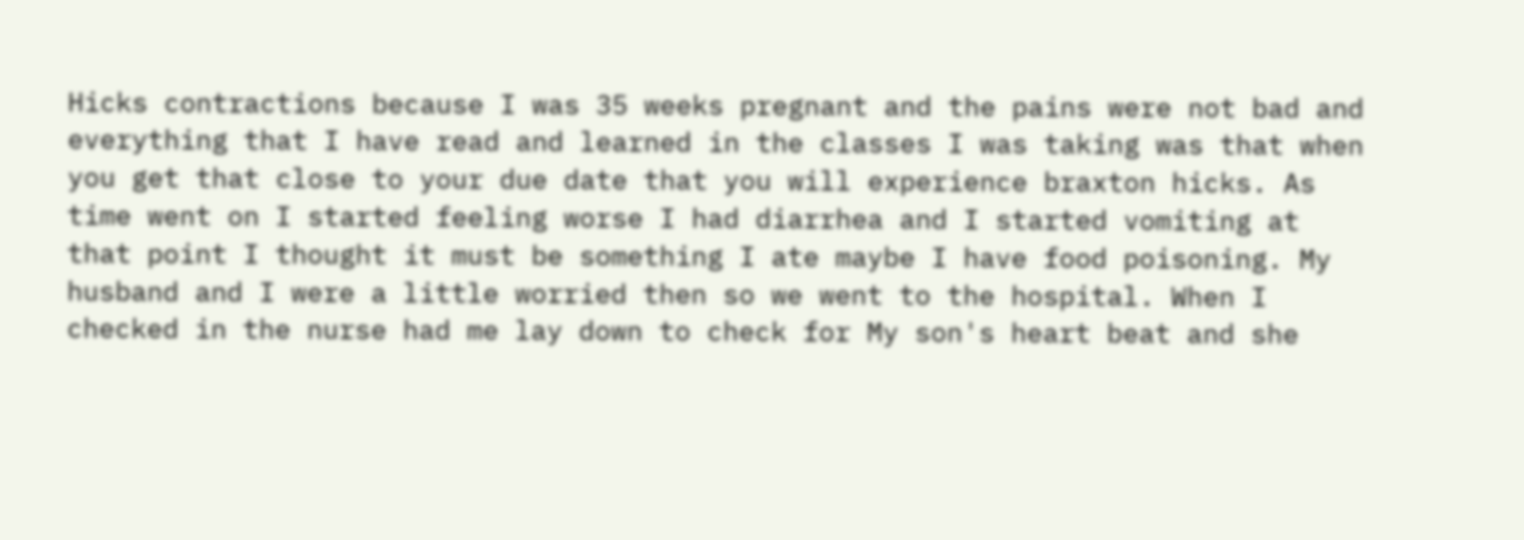Hicks contractions because I was 35 weeks pregnant and the pains were not bad and everything that I have read and learned in the classes I was taking was that when you get that close to your due date that you will experience braxton hicks. As time went on I started feeling worse I had diarrhea and I started vomiting at that point I thought it must be something I ate maybe I have food poisoning. My husband and I were a little worried then so we went to the hospital. When I checked in the nurse had me lay down to check for My son's heart beat and she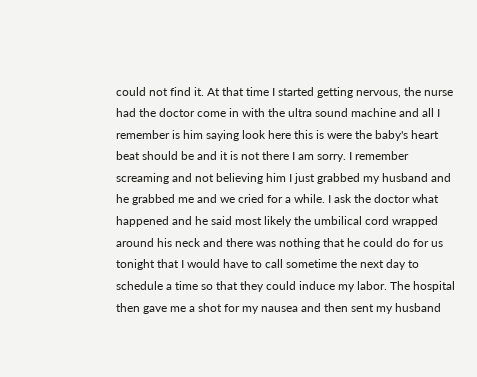could not find it. At that time I started getting nervous, the nurse had the doctor come in with the ultra sound machine and all I remember is him saying look here this is were the baby's heart beat should be and it is not there I am sorry. I remember screaming and not believing him I just grabbed my husband and he grabbed me and we cried for a while. I ask the doctor what happened and he said most likely the umbilical cord wrapped around his neck and there was nothing that he could do for us tonight that I would have to call sometime the next day to schedule a time so that they could induce my labor. The hospital then gave me a shot for my nausea and then sent my husband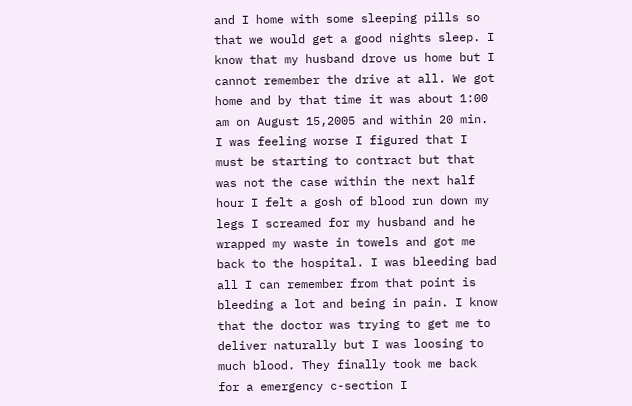and I home with some sleeping pills so that we would get a good nights sleep. I know that my husband drove us home but I cannot remember the drive at all. We got home and by that time it was about 1:00 am on August 15,2005 and within 20 min. I was feeling worse I figured that I must be starting to contract but that was not the case within the next half hour I felt a gosh of blood run down my legs I screamed for my husband and he wrapped my waste in towels and got me back to the hospital. I was bleeding bad all I can remember from that point is bleeding a lot and being in pain. I know that the doctor was trying to get me to deliver naturally but I was loosing to much blood. They finally took me back for a emergency c-section I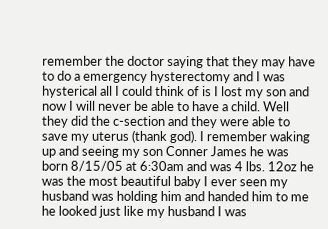remember the doctor saying that they may have to do a emergency hysterectomy and I was hysterical all I could think of is I lost my son and now I will never be able to have a child. Well they did the c-section and they were able to save my uterus (thank god). I remember waking up and seeing my son Conner James he was born 8/15/05 at 6:30am and was 4 lbs. 12oz he was the most beautiful baby I ever seen my husband was holding him and handed him to me he looked just like my husband I was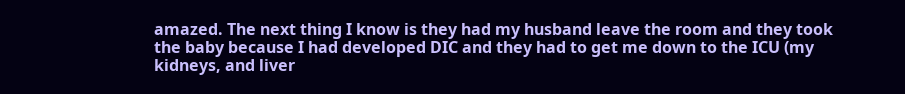amazed. The next thing I know is they had my husband leave the room and they took the baby because I had developed DIC and they had to get me down to the ICU (my kidneys, and liver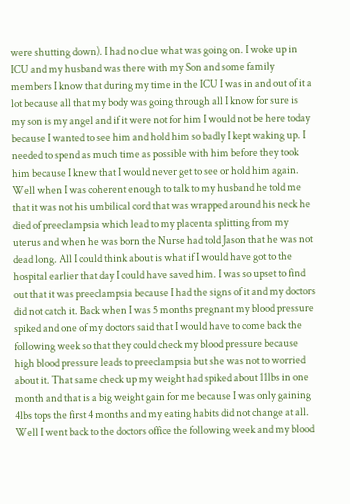were shutting down). I had no clue what was going on. I woke up in ICU and my husband was there with my Son and some family members I know that during my time in the ICU I was in and out of it a lot because all that my body was going through all I know for sure is my son is my angel and if it were not for him I would not be here today because I wanted to see him and hold him so badly I kept waking up. I needed to spend as much time as possible with him before they took him because I knew that I would never get to see or hold him again. Well when I was coherent enough to talk to my husband he told me that it was not his umbilical cord that was wrapped around his neck he died of preeclampsia which lead to my placenta splitting from my uterus and when he was born the Nurse had told Jason that he was not dead long. All I could think about is what if I would have got to the hospital earlier that day I could have saved him. I was so upset to find out that it was preeclampsia because I had the signs of it and my doctors did not catch it. Back when I was 5 months pregnant my blood pressure spiked and one of my doctors said that I would have to come back the following week so that they could check my blood pressure because high blood pressure leads to preeclampsia but she was not to worried about it. That same check up my weight had spiked about 11lbs in one month and that is a big weight gain for me because I was only gaining 4lbs tops the first 4 months and my eating habits did not change at all. Well I went back to the doctors office the following week and my blood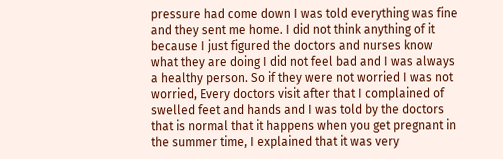pressure had come down I was told everything was fine and they sent me home. I did not think anything of it because I just figured the doctors and nurses know what they are doing I did not feel bad and I was always a healthy person. So if they were not worried I was not worried, Every doctors visit after that I complained of swelled feet and hands and I was told by the doctors that is normal that it happens when you get pregnant in the summer time, I explained that it was very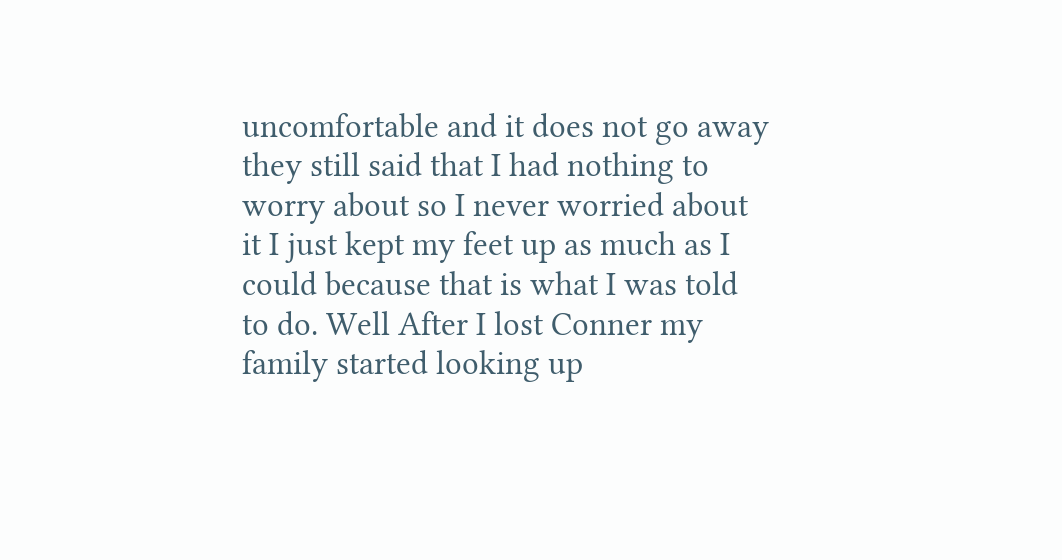uncomfortable and it does not go away they still said that I had nothing to worry about so I never worried about it I just kept my feet up as much as I could because that is what I was told to do. Well After I lost Conner my family started looking up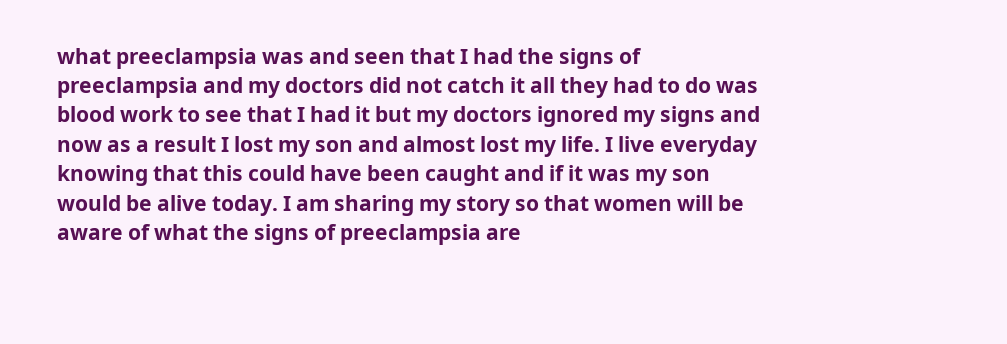what preeclampsia was and seen that I had the signs of preeclampsia and my doctors did not catch it all they had to do was blood work to see that I had it but my doctors ignored my signs and now as a result I lost my son and almost lost my life. I live everyday knowing that this could have been caught and if it was my son would be alive today. I am sharing my story so that women will be aware of what the signs of preeclampsia are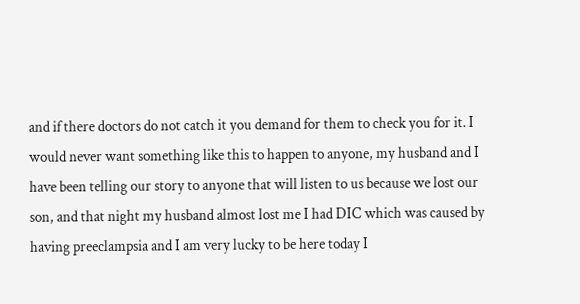and if there doctors do not catch it you demand for them to check you for it. I would never want something like this to happen to anyone, my husband and I have been telling our story to anyone that will listen to us because we lost our son, and that night my husband almost lost me I had DIC which was caused by having preeclampsia and I am very lucky to be here today I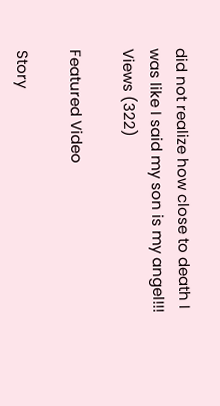did not realize how close to death I was like I said my son is my angel!!!
Views (322)

Featured Video

Story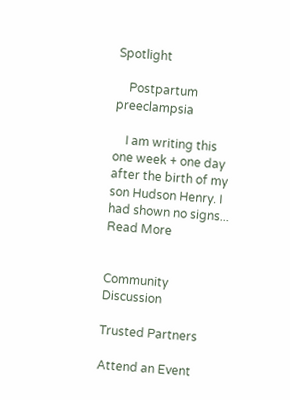Spotlight

    Postpartum preeclampsia

    I am writing this one week + one day after the birth of my son Hudson Henry. I had shown no signs... Read More


Community Discussion

Trusted Partners

Attend an Event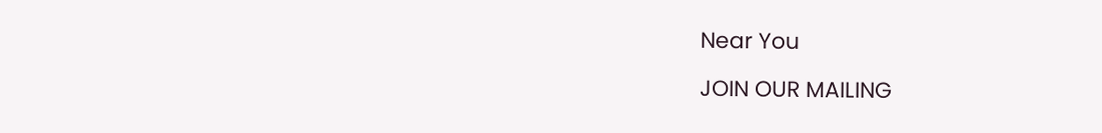Near You

JOIN OUR MAILING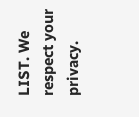LIST. We respect your privacy.